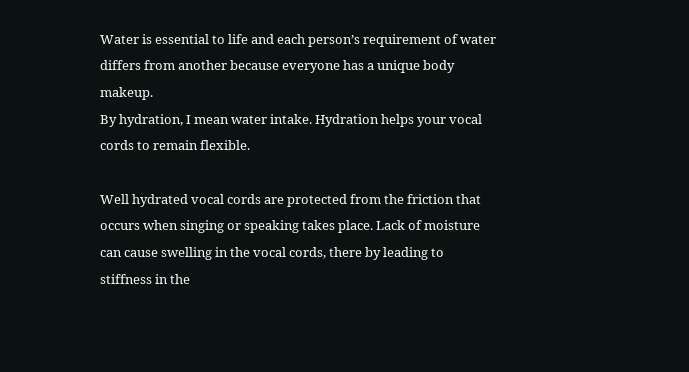Water is essential to life and each person’s requirement of water differs from another because everyone has a unique body makeup.
By hydration, I mean water intake. Hydration helps your vocal cords to remain flexible.

Well hydrated vocal cords are protected from the friction that occurs when singing or speaking takes place. Lack of moisture can cause swelling in the vocal cords, there by leading to stiffness in the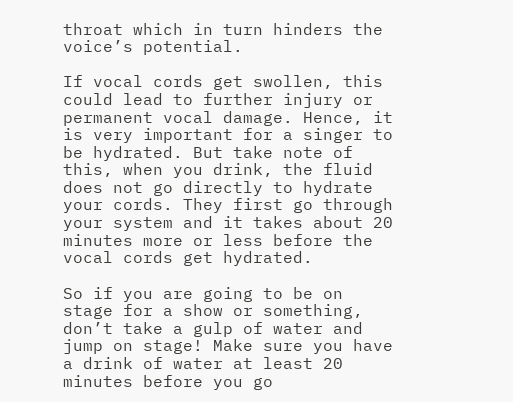throat which in turn hinders the voice’s potential.

If vocal cords get swollen, this could lead to further injury or permanent vocal damage. Hence, it is very important for a singer to be hydrated. But take note of this, when you drink, the fluid does not go directly to hydrate your cords. They first go through your system and it takes about 20 minutes more or less before the vocal cords get hydrated.

So if you are going to be on stage for a show or something, don’t take a gulp of water and jump on stage! Make sure you have a drink of water at least 20 minutes before you go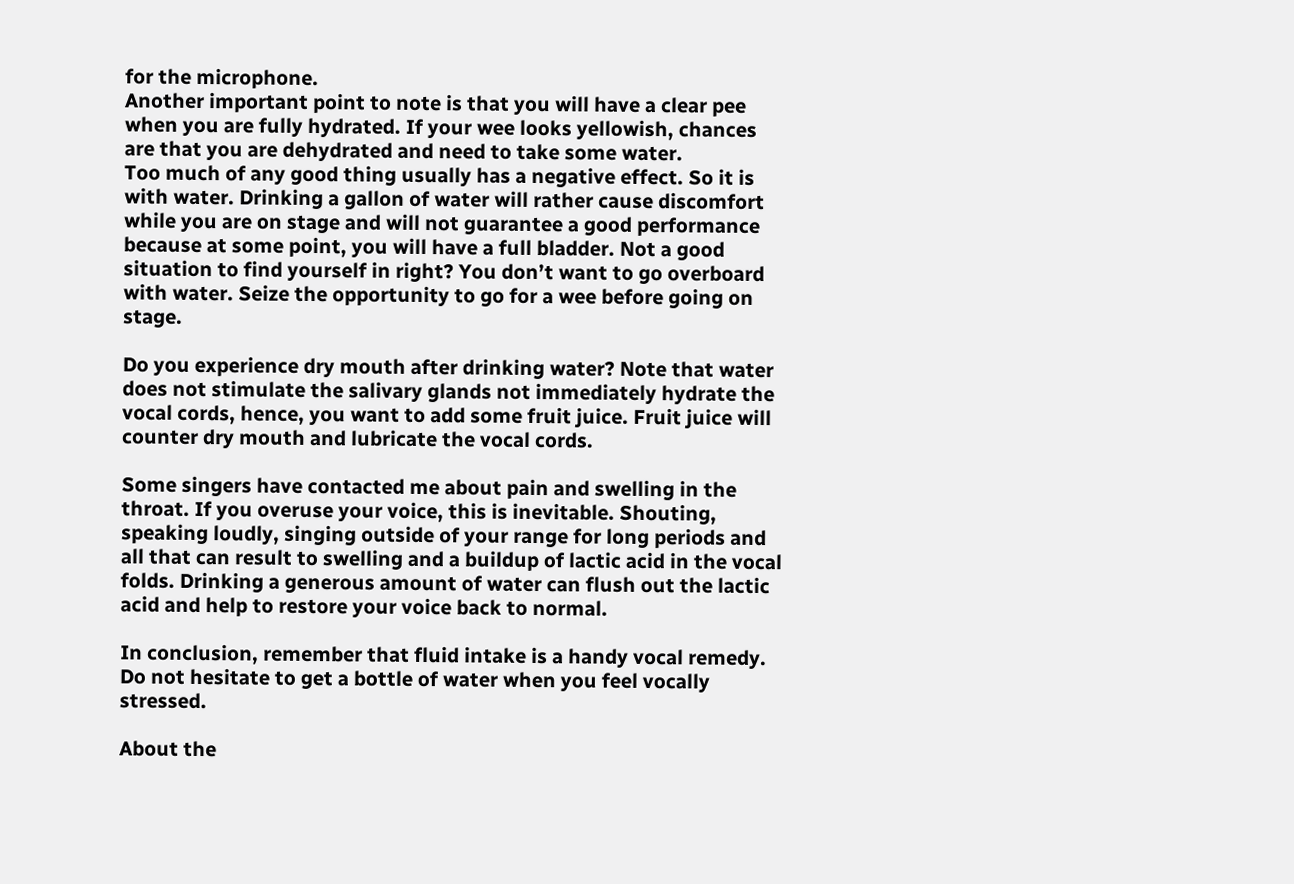for the microphone.
Another important point to note is that you will have a clear pee when you are fully hydrated. If your wee looks yellowish, chances are that you are dehydrated and need to take some water.
Too much of any good thing usually has a negative effect. So it is with water. Drinking a gallon of water will rather cause discomfort while you are on stage and will not guarantee a good performance because at some point, you will have a full bladder. Not a good situation to find yourself in right? You don’t want to go overboard with water. Seize the opportunity to go for a wee before going on stage.

Do you experience dry mouth after drinking water? Note that water does not stimulate the salivary glands not immediately hydrate the vocal cords, hence, you want to add some fruit juice. Fruit juice will counter dry mouth and lubricate the vocal cords.

Some singers have contacted me about pain and swelling in the throat. If you overuse your voice, this is inevitable. Shouting, speaking loudly, singing outside of your range for long periods and all that can result to swelling and a buildup of lactic acid in the vocal folds. Drinking a generous amount of water can flush out the lactic acid and help to restore your voice back to normal.

In conclusion, remember that fluid intake is a handy vocal remedy. Do not hesitate to get a bottle of water when you feel vocally stressed.

About the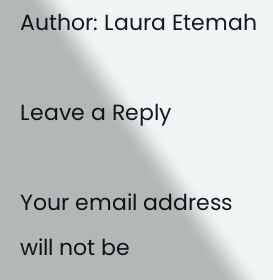Author: Laura Etemah

Leave a Reply

Your email address will not be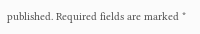published. Required fields are marked *